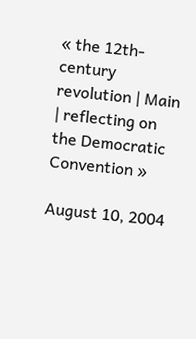« the 12th-century revolution | Main | reflecting on the Democratic Convention »

August 10, 2004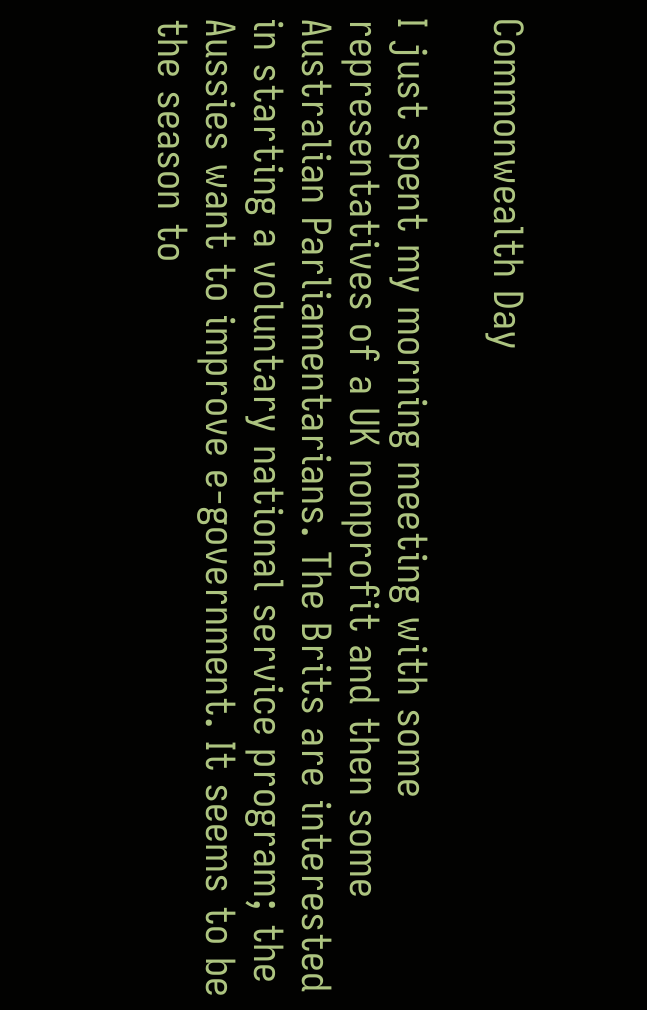Commonwealth Day

I just spent my morning meeting with some representatives of a UK nonprofit and then some Australian Parliamentarians. The Brits are interested in starting a voluntary national service program; the Aussies want to improve e-government. It seems to be the season to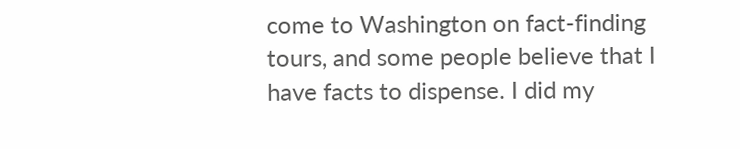come to Washington on fact-finding tours, and some people believe that I have facts to dispense. I did my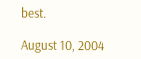best.

August 10, 2004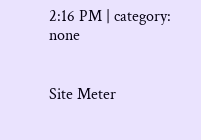2:16 PM | category: none


Site Meter